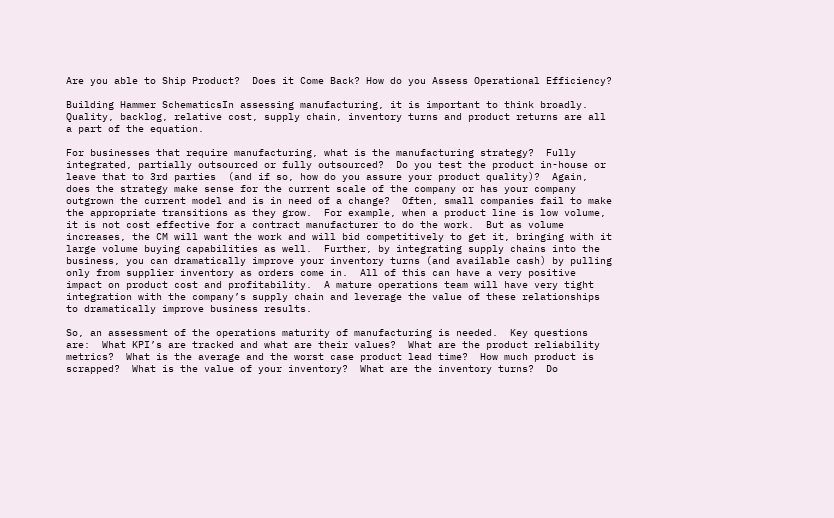Are you able to Ship Product?  Does it Come Back? How do you Assess Operational Efficiency?

Building Hammer SchematicsIn assessing manufacturing, it is important to think broadly.  Quality, backlog, relative cost, supply chain, inventory turns and product returns are all a part of the equation.

For businesses that require manufacturing, what is the manufacturing strategy?  Fully integrated, partially outsourced or fully outsourced?  Do you test the product in-house or leave that to 3rd parties  (and if so, how do you assure your product quality)?  Again, does the strategy make sense for the current scale of the company or has your company outgrown the current model and is in need of a change?  Often, small companies fail to make the appropriate transitions as they grow.  For example, when a product line is low volume, it is not cost effective for a contract manufacturer to do the work.  But as volume increases, the CM will want the work and will bid competitively to get it, bringing with it large volume buying capabilities as well.  Further, by integrating supply chains into the business, you can dramatically improve your inventory turns (and available cash) by pulling only from supplier inventory as orders come in.  All of this can have a very positive impact on product cost and profitability.  A mature operations team will have very tight integration with the company’s supply chain and leverage the value of these relationships to dramatically improve business results.

So, an assessment of the operations maturity of manufacturing is needed.  Key questions are:  What KPI’s are tracked and what are their values?  What are the product reliability metrics?  What is the average and the worst case product lead time?  How much product is scrapped?  What is the value of your inventory?  What are the inventory turns?  Do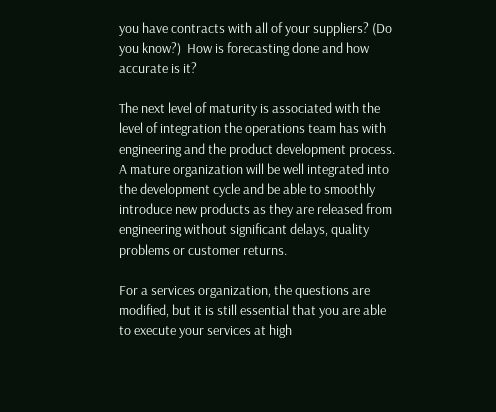you have contracts with all of your suppliers? (Do you know?)  How is forecasting done and how accurate is it?

The next level of maturity is associated with the level of integration the operations team has with engineering and the product development process.  A mature organization will be well integrated into the development cycle and be able to smoothly introduce new products as they are released from engineering without significant delays, quality problems or customer returns.

For a services organization, the questions are modified, but it is still essential that you are able to execute your services at high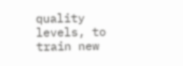quality levels, to train new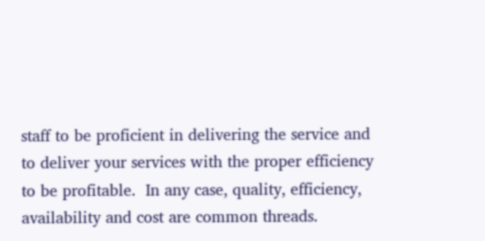staff to be proficient in delivering the service and to deliver your services with the proper efficiency to be profitable.  In any case, quality, efficiency, availability and cost are common threads.